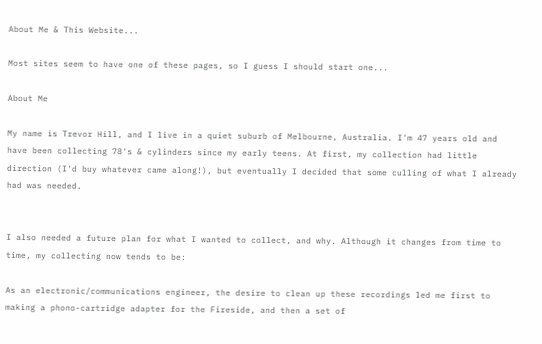About Me & This Website...

Most sites seem to have one of these pages, so I guess I should start one...

About Me

My name is Trevor Hill, and I live in a quiet suburb of Melbourne, Australia. I'm 47 years old and have been collecting 78's & cylinders since my early teens. At first, my collection had little direction (I'd buy whatever came along!), but eventually I decided that some culling of what I already had was needed.


I also needed a future plan for what I wanted to collect, and why. Although it changes from time to time, my collecting now tends to be:

As an electronic/communications engineer, the desire to clean up these recordings led me first to making a phono-cartridge adapter for the Fireside, and then a set of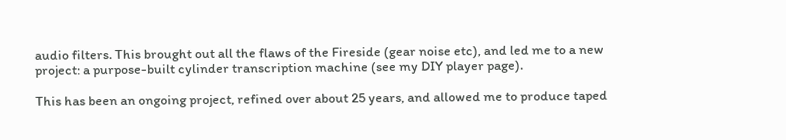audio filters. This brought out all the flaws of the Fireside (gear noise etc), and led me to a new project: a purpose-built cylinder transcription machine (see my DIY player page).

This has been an ongoing project, refined over about 25 years, and allowed me to produce taped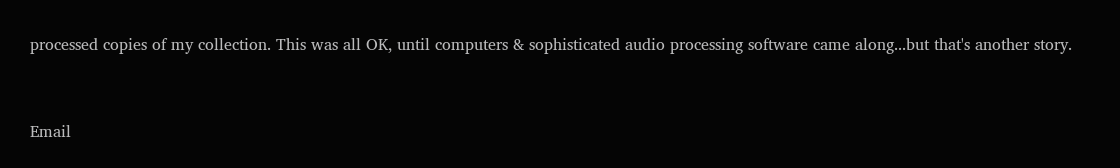processed copies of my collection. This was all OK, until computers & sophisticated audio processing software came along...but that's another story.


Email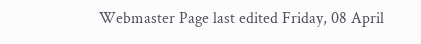Webmaster Page last edited Friday, 08 April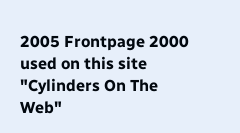2005 Frontpage 2000 used on this site
"Cylinders On The Web"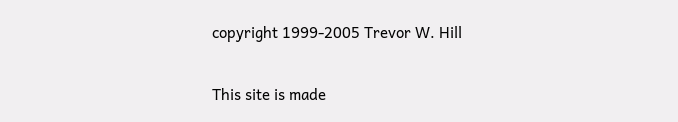copyright 1999-2005 Trevor W. Hill

This site is made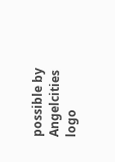possible by Angelcities logo